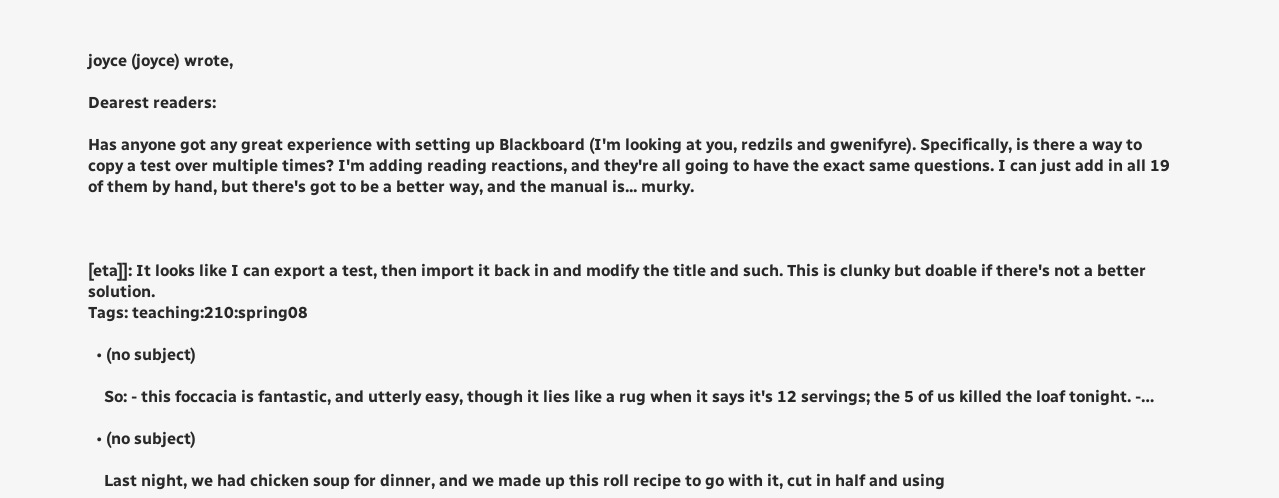joyce (joyce) wrote,

Dearest readers:

Has anyone got any great experience with setting up Blackboard (I'm looking at you, redzils and gwenifyre). Specifically, is there a way to copy a test over multiple times? I'm adding reading reactions, and they're all going to have the exact same questions. I can just add in all 19 of them by hand, but there's got to be a better way, and the manual is... murky.



[eta]]: It looks like I can export a test, then import it back in and modify the title and such. This is clunky but doable if there's not a better solution.
Tags: teaching:210:spring08

  • (no subject)

    So: - this foccacia is fantastic, and utterly easy, though it lies like a rug when it says it's 12 servings; the 5 of us killed the loaf tonight. -…

  • (no subject)

    Last night, we had chicken soup for dinner, and we made up this roll recipe to go with it, cut in half and using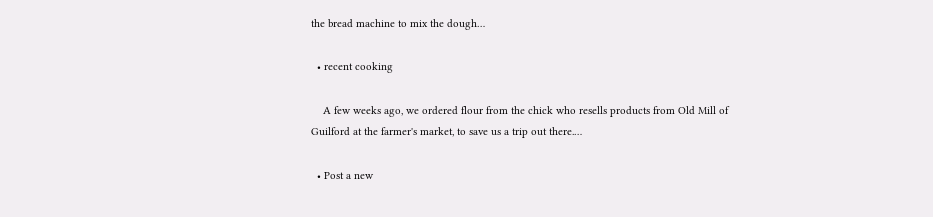the bread machine to mix the dough…

  • recent cooking

    A few weeks ago, we ordered flour from the chick who resells products from Old Mill of Guilford at the farmer's market, to save us a trip out there.…

  • Post a new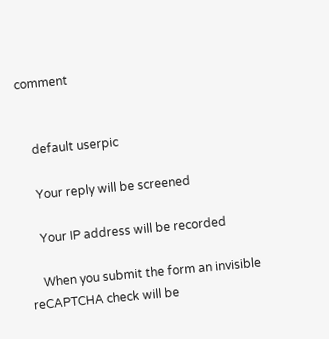comment


    default userpic

    Your reply will be screened

    Your IP address will be recorded

    When you submit the form an invisible reCAPTCHA check will be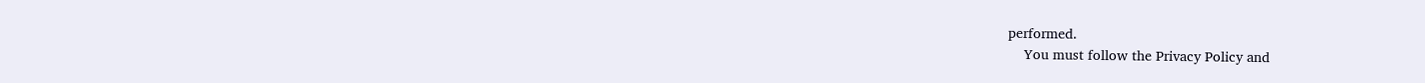performed.
    You must follow the Privacy Policy and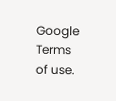Google Terms of use.